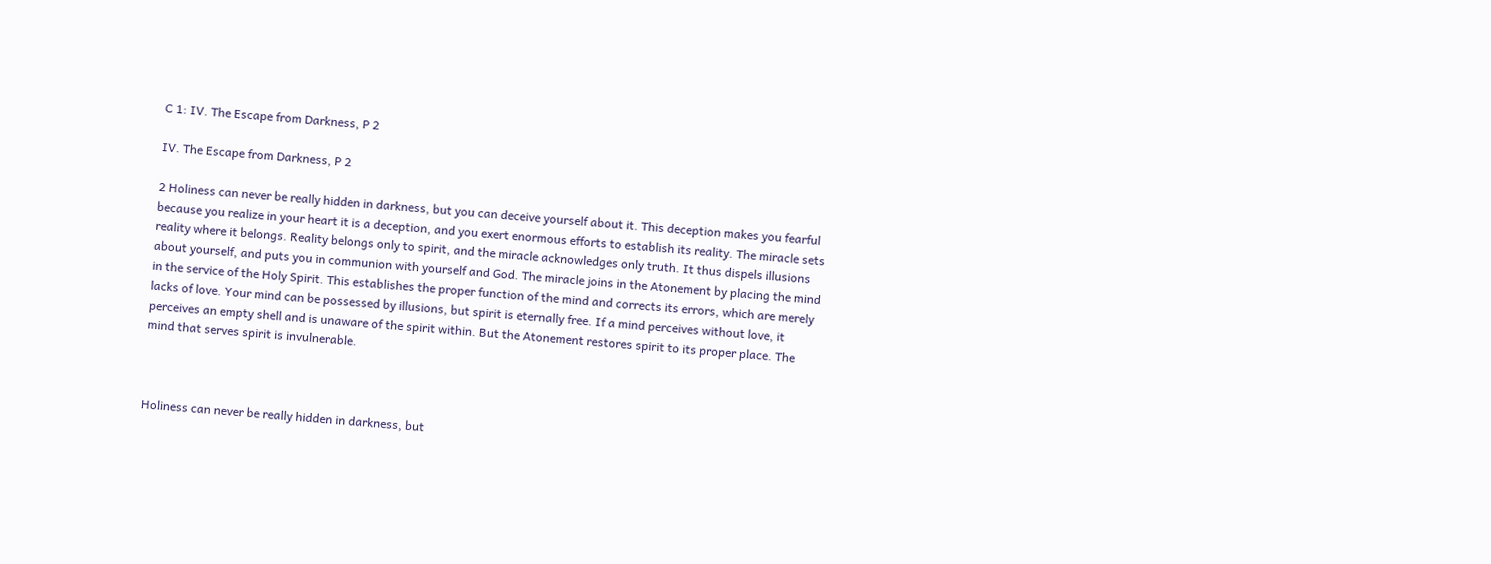C 1: IV. The Escape from Darkness, P 2

IV. The Escape from Darkness, P 2

2 Holiness can never be really hidden in darkness, but you can deceive yourself about it. This deception makes you fearful because you realize in your heart it is a deception, and you exert enormous efforts to establish its reality. The miracle sets reality where it belongs. Reality belongs only to spirit, and the miracle acknowledges only truth. It thus dispels illusions about yourself, and puts you in communion with yourself and God. The miracle joins in the Atonement by placing the mind in the service of the Holy Spirit. This establishes the proper function of the mind and corrects its errors, which are merely lacks of love. Your mind can be possessed by illusions, but spirit is eternally free. If a mind perceives without love, it perceives an empty shell and is unaware of the spirit within. But the Atonement restores spirit to its proper place. The mind that serves spirit is invulnerable.



Holiness can never be really hidden in darkness, but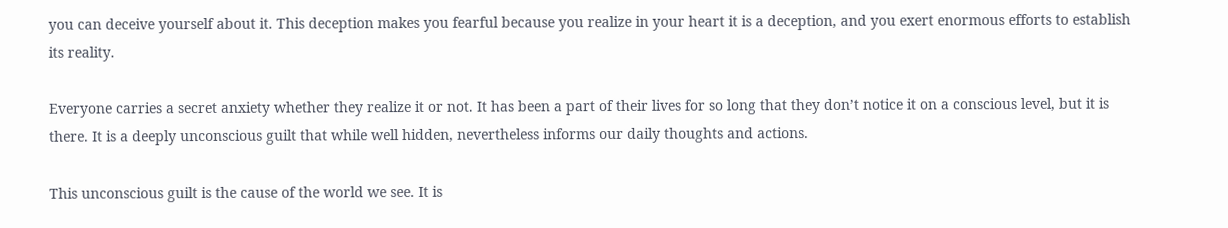you can deceive yourself about it. This deception makes you fearful because you realize in your heart it is a deception, and you exert enormous efforts to establish its reality.

Everyone carries a secret anxiety whether they realize it or not. It has been a part of their lives for so long that they don’t notice it on a conscious level, but it is there. It is a deeply unconscious guilt that while well hidden, nevertheless informs our daily thoughts and actions.

This unconscious guilt is the cause of the world we see. It is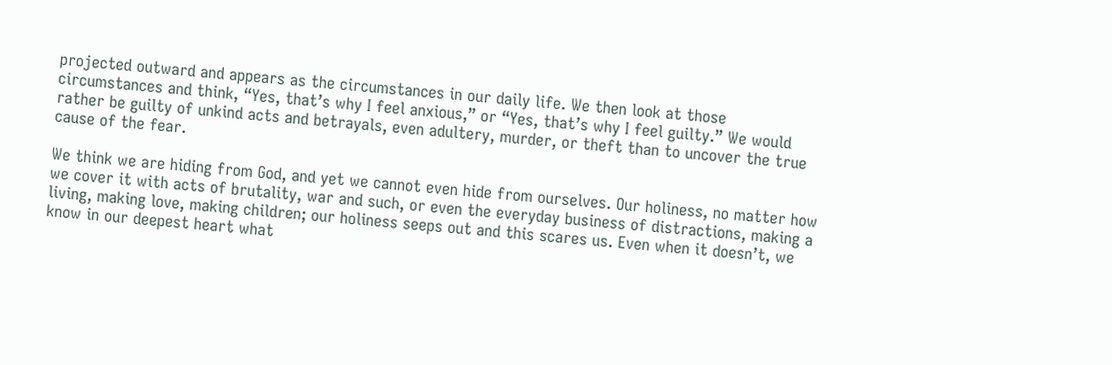projected outward and appears as the circumstances in our daily life. We then look at those circumstances and think, “Yes, that’s why I feel anxious,” or “Yes, that’s why I feel guilty.” We would rather be guilty of unkind acts and betrayals, even adultery, murder, or theft than to uncover the true cause of the fear.

We think we are hiding from God, and yet we cannot even hide from ourselves. Our holiness, no matter how we cover it with acts of brutality, war and such, or even the everyday business of distractions, making a living, making love, making children; our holiness seeps out and this scares us. Even when it doesn’t, we know in our deepest heart what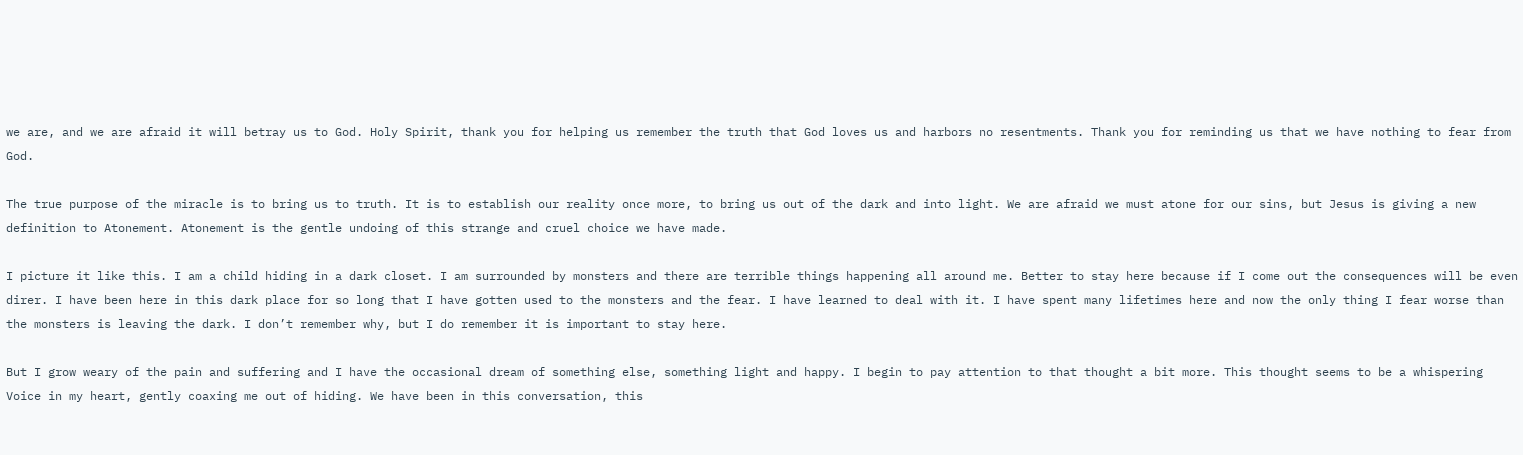we are, and we are afraid it will betray us to God. Holy Spirit, thank you for helping us remember the truth that God loves us and harbors no resentments. Thank you for reminding us that we have nothing to fear from God.

The true purpose of the miracle is to bring us to truth. It is to establish our reality once more, to bring us out of the dark and into light. We are afraid we must atone for our sins, but Jesus is giving a new definition to Atonement. Atonement is the gentle undoing of this strange and cruel choice we have made.

I picture it like this. I am a child hiding in a dark closet. I am surrounded by monsters and there are terrible things happening all around me. Better to stay here because if I come out the consequences will be even direr. I have been here in this dark place for so long that I have gotten used to the monsters and the fear. I have learned to deal with it. I have spent many lifetimes here and now the only thing I fear worse than the monsters is leaving the dark. I don’t remember why, but I do remember it is important to stay here.

But I grow weary of the pain and suffering and I have the occasional dream of something else, something light and happy. I begin to pay attention to that thought a bit more. This thought seems to be a whispering Voice in my heart, gently coaxing me out of hiding. We have been in this conversation, this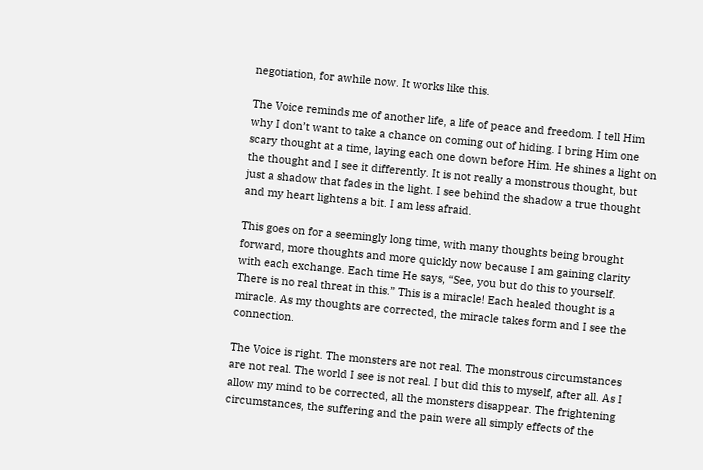negotiation, for awhile now. It works like this.

The Voice reminds me of another life, a life of peace and freedom. I tell Him why I don’t want to take a chance on coming out of hiding. I bring Him one scary thought at a time, laying each one down before Him. He shines a light on the thought and I see it differently. It is not really a monstrous thought, but just a shadow that fades in the light. I see behind the shadow a true thought and my heart lightens a bit. I am less afraid.

This goes on for a seemingly long time, with many thoughts being brought forward, more thoughts and more quickly now because I am gaining clarity with each exchange. Each time He says, “See, you but do this to yourself. There is no real threat in this.” This is a miracle! Each healed thought is a miracle. As my thoughts are corrected, the miracle takes form and I see the connection.

The Voice is right. The monsters are not real. The monstrous circumstances are not real. The world I see is not real. I but did this to myself, after all. As I allow my mind to be corrected, all the monsters disappear. The frightening circumstances, the suffering and the pain were all simply effects of the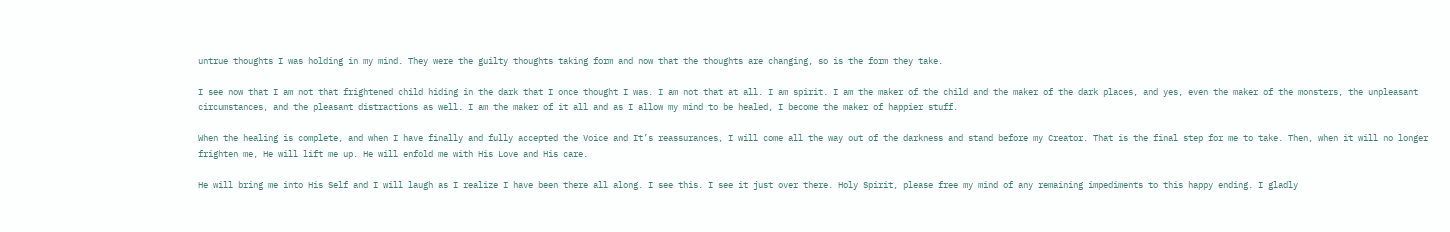untrue thoughts I was holding in my mind. They were the guilty thoughts taking form and now that the thoughts are changing, so is the form they take.

I see now that I am not that frightened child hiding in the dark that I once thought I was. I am not that at all. I am spirit. I am the maker of the child and the maker of the dark places, and yes, even the maker of the monsters, the unpleasant circumstances, and the pleasant distractions as well. I am the maker of it all and as I allow my mind to be healed, I become the maker of happier stuff.

When the healing is complete, and when I have finally and fully accepted the Voice and It’s reassurances, I will come all the way out of the darkness and stand before my Creator. That is the final step for me to take. Then, when it will no longer frighten me, He will lift me up. He will enfold me with His Love and His care.

He will bring me into His Self and I will laugh as I realize I have been there all along. I see this. I see it just over there. Holy Spirit, please free my mind of any remaining impediments to this happy ending. I gladly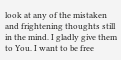look at any of the mistaken and frightening thoughts still in the mind. I gladly give them to You. I want to be free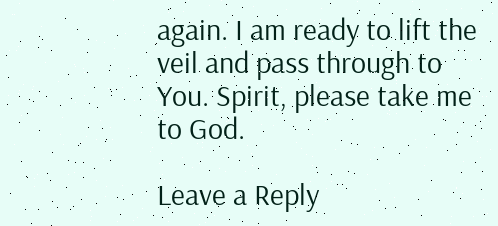again. I am ready to lift the veil and pass through to You. Spirit, please take me to God.

Leave a Reply